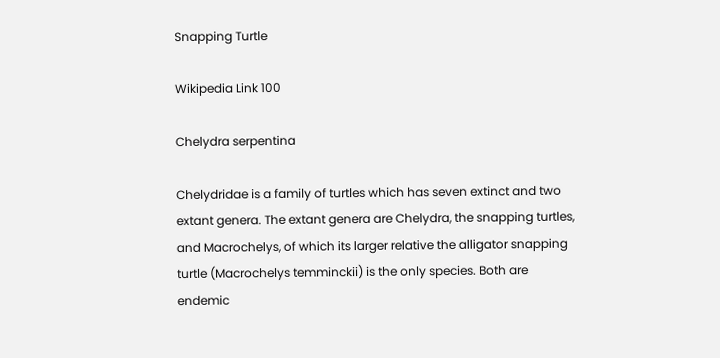Snapping Turtle

Wikipedia Link 100

Chelydra serpentina

Chelydridae is a family of turtles which has seven extinct and two extant genera. The extant genera are Chelydra, the snapping turtles, and Macrochelys, of which its larger relative the alligator snapping turtle (Macrochelys temminckii) is the only species. Both are endemic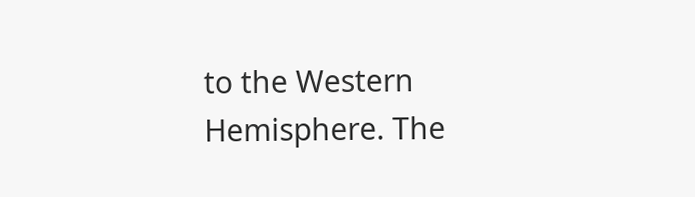to the Western Hemisphere. The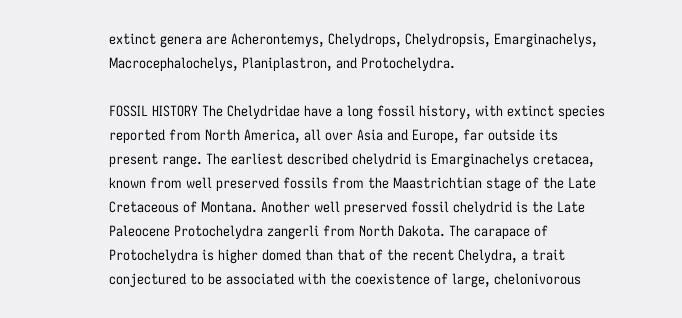extinct genera are Acherontemys, Chelydrops, Chelydropsis, Emarginachelys, Macrocephalochelys, Planiplastron, and Protochelydra.

FOSSIL HISTORY The Chelydridae have a long fossil history, with extinct species reported from North America, all over Asia and Europe, far outside its present range. The earliest described chelydrid is Emarginachelys cretacea, known from well preserved fossils from the Maastrichtian stage of the Late Cretaceous of Montana. Another well preserved fossil chelydrid is the Late Paleocene Protochelydra zangerli from North Dakota. The carapace of Protochelydra is higher domed than that of the recent Chelydra, a trait conjectured to be associated with the coexistence of large, chelonivorous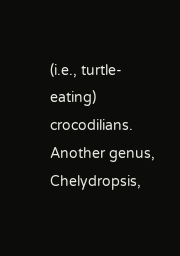(i.e., turtle-eating) crocodilians. Another genus, Chelydropsis,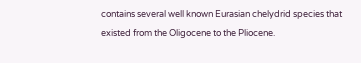contains several well known Eurasian chelydrid species that existed from the Oligocene to the Pliocene.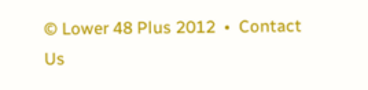© Lower 48 Plus 2012  •  Contact Us